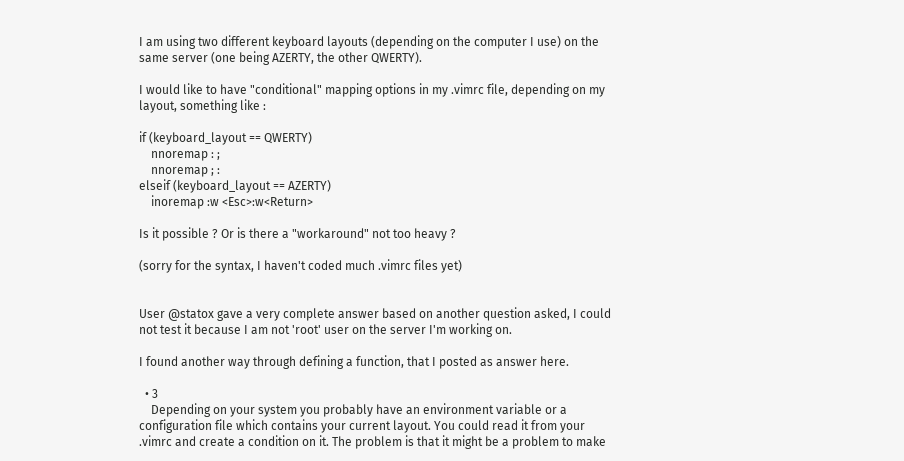I am using two different keyboard layouts (depending on the computer I use) on the same server (one being AZERTY, the other QWERTY).

I would like to have "conditional" mapping options in my .vimrc file, depending on my layout, something like :

if (keyboard_layout == QWERTY)
    nnoremap : ;
    nnoremap ; :
elseif (keyboard_layout == AZERTY)
    inoremap :w <Esc>:w<Return>

Is it possible ? Or is there a "workaround" not too heavy ?

(sorry for the syntax, I haven't coded much .vimrc files yet)


User @statox gave a very complete answer based on another question asked, I could not test it because I am not 'root' user on the server I'm working on.

I found another way through defining a function, that I posted as answer here.

  • 3
    Depending on your system you probably have an environment variable or a configuration file which contains your current layout. You could read it from your .vimrc and create a condition on it. The problem is that it might be a problem to make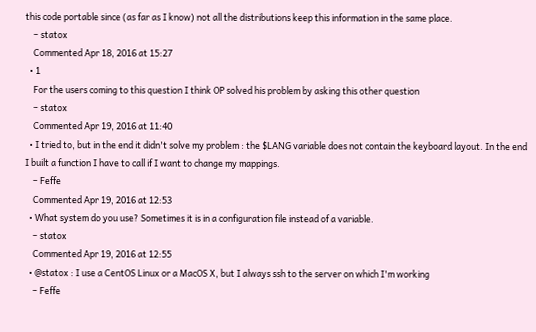this code portable since (as far as I know) not all the distributions keep this information in the same place.
    – statox
    Commented Apr 18, 2016 at 15:27
  • 1
    For the users coming to this question I think OP solved his problem by asking this other question
    – statox
    Commented Apr 19, 2016 at 11:40
  • I tried to, but in the end it didn't solve my problem : the $LANG variable does not contain the keyboard layout. In the end I built a function I have to call if I want to change my mappings.
    – Feffe
    Commented Apr 19, 2016 at 12:53
  • What system do you use? Sometimes it is in a configuration file instead of a variable.
    – statox
    Commented Apr 19, 2016 at 12:55
  • @statox : I use a CentOS Linux or a MacOS X, but I always ssh to the server on which I'm working
    – Feffe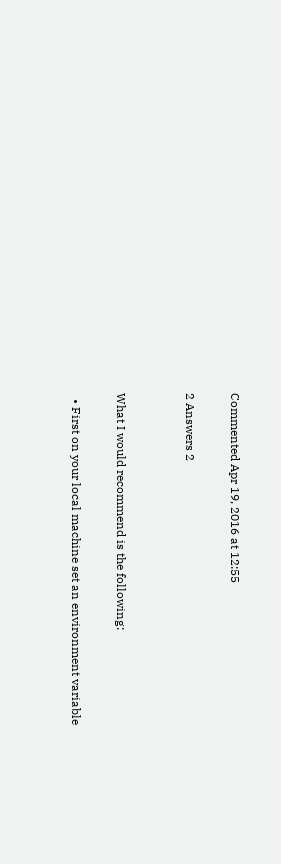Commented Apr 19, 2016 at 12:55

2 Answers 2


What I would recommend is the following:

  • First on your local machine set an environment variable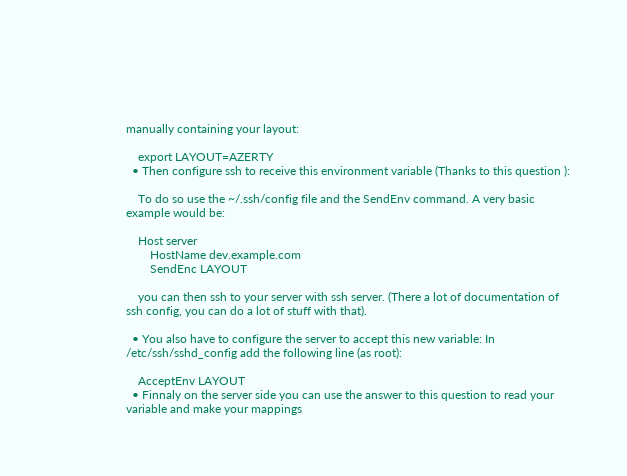manually containing your layout:

    export LAYOUT=AZERTY
  • Then configure ssh to receive this environment variable (Thanks to this question ):

    To do so use the ~/.ssh/config file and the SendEnv command. A very basic example would be:

    Host server
        HostName dev.example.com
        SendEnc LAYOUT

    you can then ssh to your server with ssh server. (There a lot of documentation of ssh config, you can do a lot of stuff with that).

  • You also have to configure the server to accept this new variable: In /etc/ssh/sshd_config add the following line (as root):

    AcceptEnv LAYOUT
  • Finnaly on the server side you can use the answer to this question to read your variable and make your mappings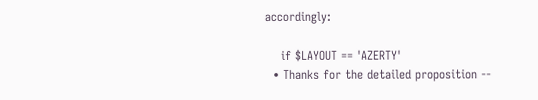accordingly:

    if $LAYOUT == 'AZERTY'
  • Thanks for the detailed proposition --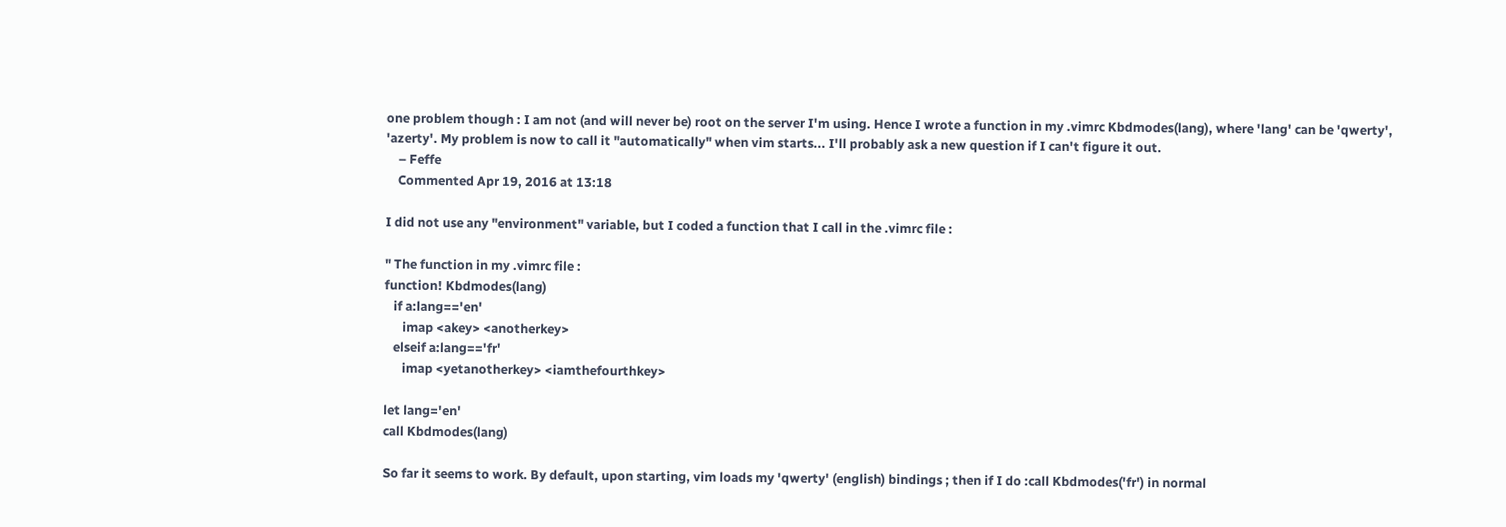one problem though : I am not (and will never be) root on the server I'm using. Hence I wrote a function in my .vimrc Kbdmodes(lang), where 'lang' can be 'qwerty', 'azerty'. My problem is now to call it "automatically" when vim starts... I'll probably ask a new question if I can't figure it out.
    – Feffe
    Commented Apr 19, 2016 at 13:18

I did not use any "environment" variable, but I coded a function that I call in the .vimrc file :

" The function in my .vimrc file :
function! Kbdmodes(lang)
   if a:lang=='en'
      imap <akey> <anotherkey>
   elseif a:lang=='fr'
      imap <yetanotherkey> <iamthefourthkey>

let lang='en'
call Kbdmodes(lang)

So far it seems to work. By default, upon starting, vim loads my 'qwerty' (english) bindings ; then if I do :call Kbdmodes('fr') in normal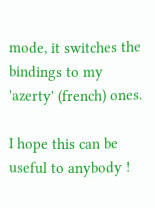mode, it switches the bindings to my 'azerty' (french) ones.

I hope this can be useful to anybody !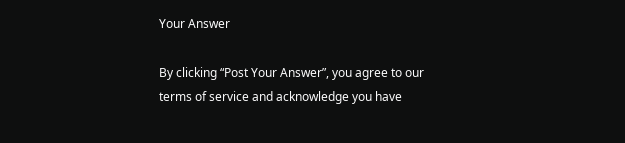Your Answer

By clicking “Post Your Answer”, you agree to our terms of service and acknowledge you have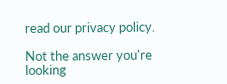read our privacy policy.

Not the answer you're looking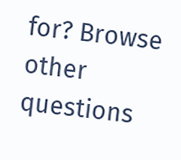for? Browse other questions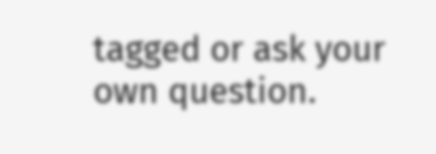tagged or ask your own question.